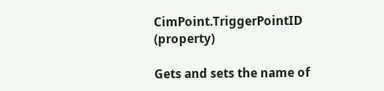CimPoint.TriggerPointID (property)

Gets and sets the name of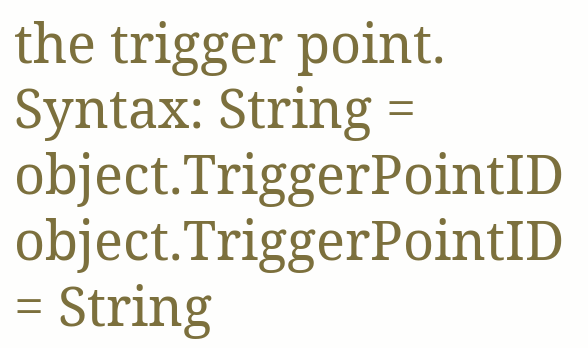the trigger point.
Syntax: String = object.TriggerPointID
object.TriggerPointID = String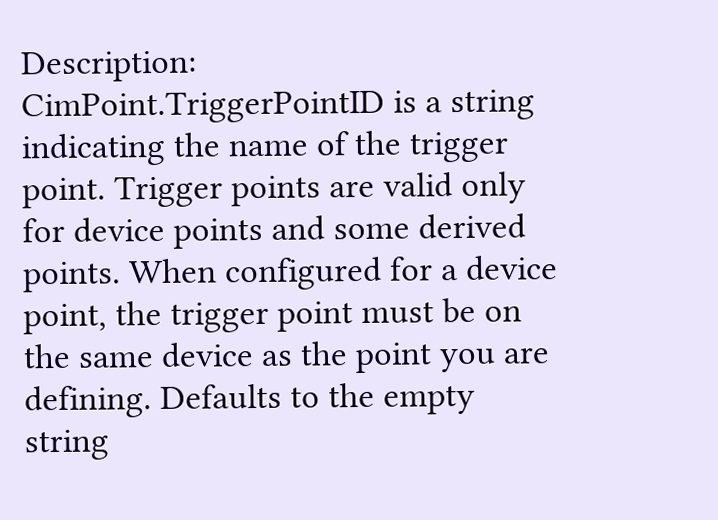Description: CimPoint.TriggerPointID is a string indicating the name of the trigger point. Trigger points are valid only for device points and some derived points. When configured for a device point, the trigger point must be on the same device as the point you are defining. Defaults to the empty string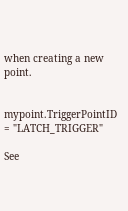when creating a new point.


mypoint.TriggerPointID = "LATCH_TRIGGER"

See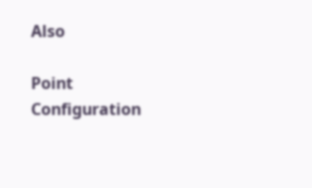Also

Point Configuration